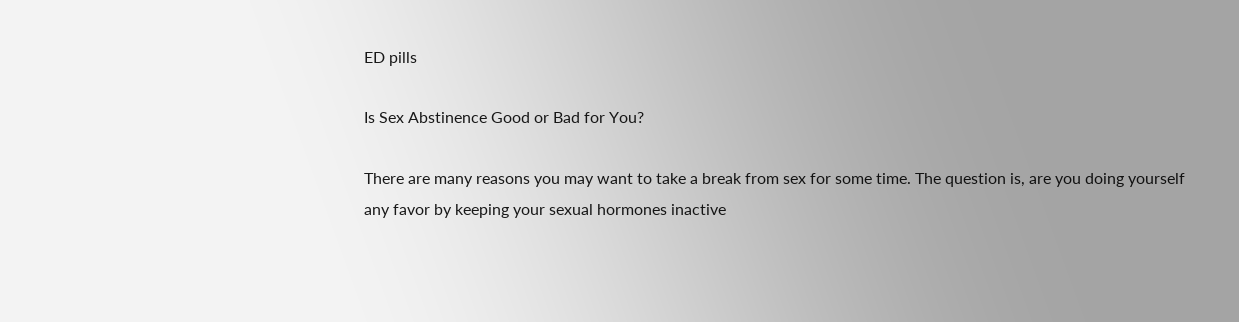ED pills

Is Sex Abstinence Good or Bad for You?

There are many reasons you may want to take a break from sex for some time. The question is, are you doing yourself any favor by keeping your sexual hormones inactive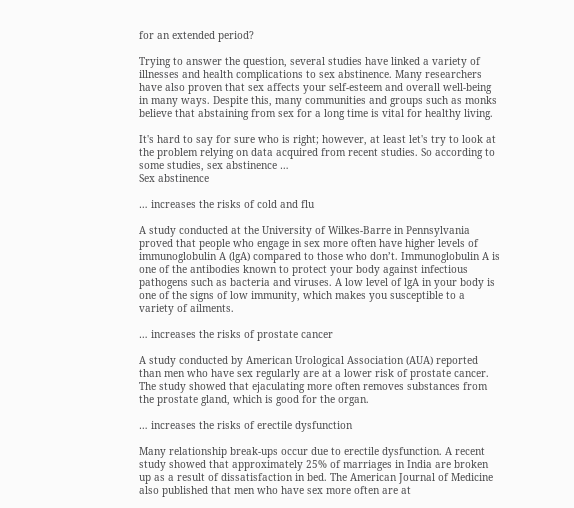for an extended period?

Trying to answer the question, several studies have linked a variety of illnesses and health complications to sex abstinence. Many researchers have also proven that sex affects your self-esteem and overall well-being in many ways. Despite this, many communities and groups such as monks believe that abstaining from sex for a long time is vital for healthy living.

It's hard to say for sure who is right; however, at least let's try to look at the problem relying on data acquired from recent studies. So according to some studies, sex abstinence …
Sex abstinence

… increases the risks of cold and flu

A study conducted at the University of Wilkes-Barre in Pennsylvania proved that people who engage in sex more often have higher levels of immunoglobulin A (lgA) compared to those who don’t. Immunoglobulin A is one of the antibodies known to protect your body against infectious pathogens such as bacteria and viruses. A low level of lgA in your body is one of the signs of low immunity, which makes you susceptible to a variety of ailments.

… increases the risks of prostate cancer

A study conducted by American Urological Association (AUA) reported than men who have sex regularly are at a lower risk of prostate cancer. The study showed that ejaculating more often removes substances from the prostate gland, which is good for the organ.

… increases the risks of erectile dysfunction

Many relationship break-ups occur due to erectile dysfunction. A recent study showed that approximately 25% of marriages in India are broken up as a result of dissatisfaction in bed. The American Journal of Medicine also published that men who have sex more often are at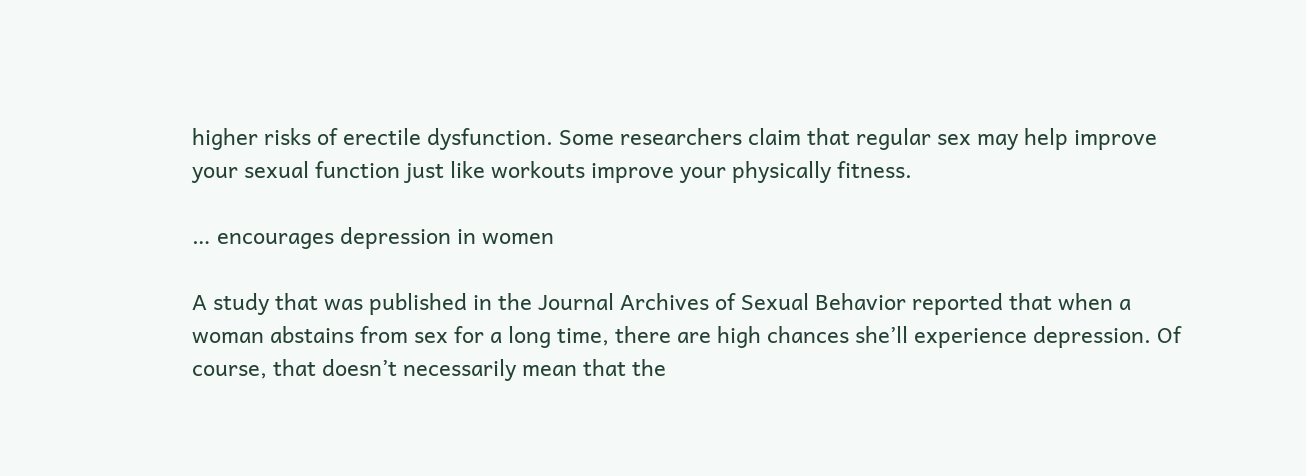higher risks of erectile dysfunction. Some researchers claim that regular sex may help improve your sexual function just like workouts improve your physically fitness.

… encourages depression in women

A study that was published in the Journal Archives of Sexual Behavior reported that when a woman abstains from sex for a long time, there are high chances she’ll experience depression. Of course, that doesn’t necessarily mean that the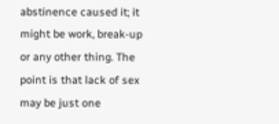abstinence caused it; it might be work, break-up or any other thing. The point is that lack of sex may be just one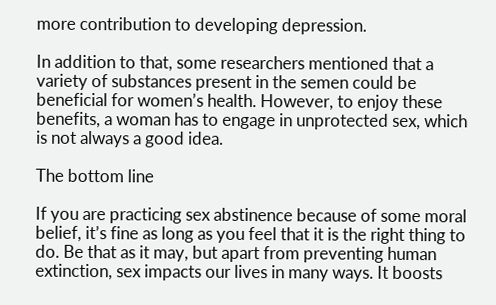more contribution to developing depression.

In addition to that, some researchers mentioned that a variety of substances present in the semen could be beneficial for women’s health. However, to enjoy these benefits, a woman has to engage in unprotected sex, which is not always a good idea.

The bottom line

If you are practicing sex abstinence because of some moral belief, it’s fine as long as you feel that it is the right thing to do. Be that as it may, but apart from preventing human extinction, sex impacts our lives in many ways. It boosts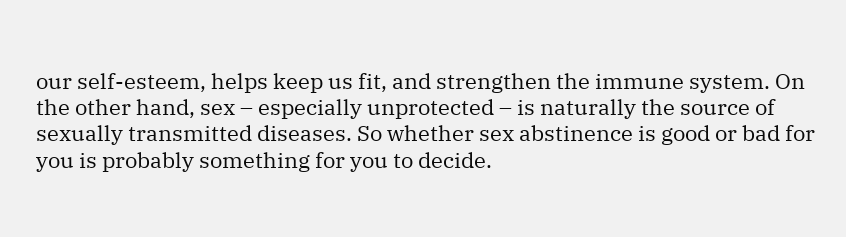our self-esteem, helps keep us fit, and strengthen the immune system. On the other hand, sex – especially unprotected – is naturally the source of sexually transmitted diseases. So whether sex abstinence is good or bad for you is probably something for you to decide.